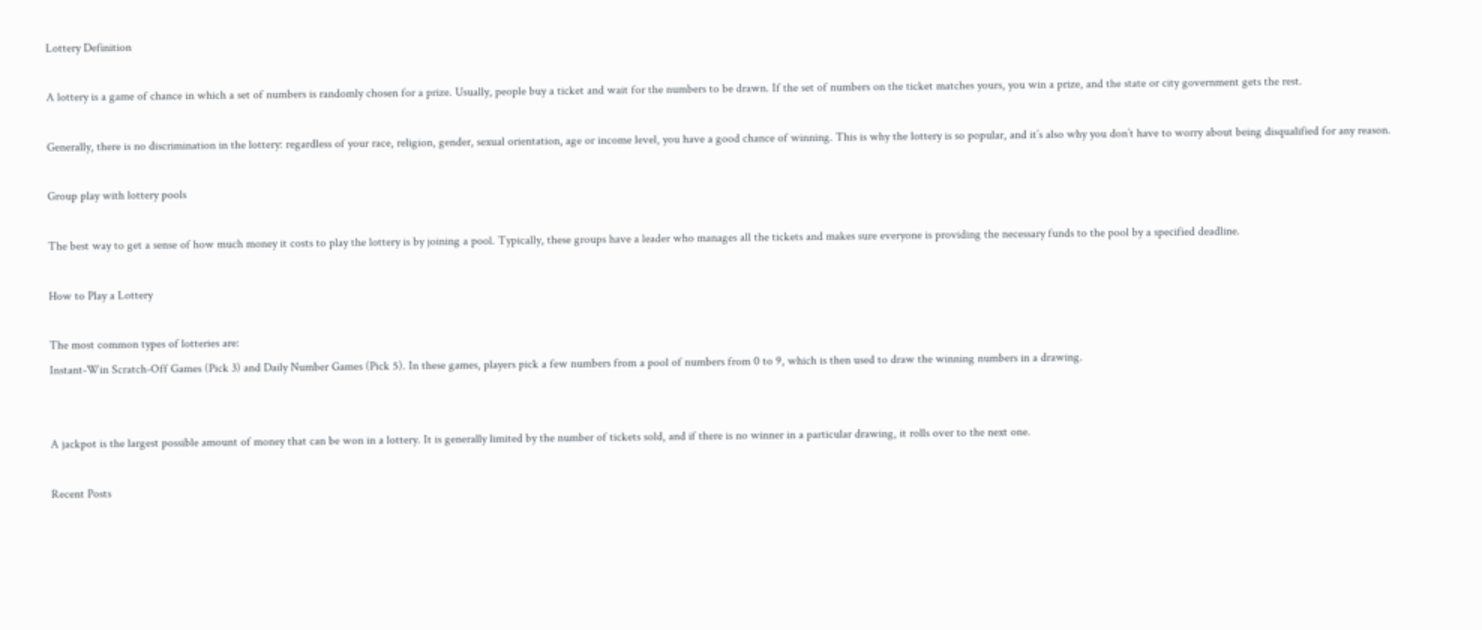Lottery Definition

A lottery is a game of chance in which a set of numbers is randomly chosen for a prize. Usually, people buy a ticket and wait for the numbers to be drawn. If the set of numbers on the ticket matches yours, you win a prize, and the state or city government gets the rest.

Generally, there is no discrimination in the lottery: regardless of your race, religion, gender, sexual orientation, age or income level, you have a good chance of winning. This is why the lottery is so popular, and it’s also why you don’t have to worry about being disqualified for any reason.

Group play with lottery pools

The best way to get a sense of how much money it costs to play the lottery is by joining a pool. Typically, these groups have a leader who manages all the tickets and makes sure everyone is providing the necessary funds to the pool by a specified deadline.

How to Play a Lottery

The most common types of lotteries are:
Instant-Win Scratch-Off Games (Pick 3) and Daily Number Games (Pick 5). In these games, players pick a few numbers from a pool of numbers from 0 to 9, which is then used to draw the winning numbers in a drawing.


A jackpot is the largest possible amount of money that can be won in a lottery. It is generally limited by the number of tickets sold, and if there is no winner in a particular drawing, it rolls over to the next one.

Recent Posts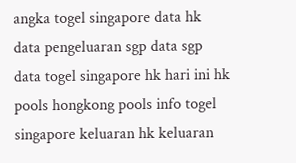angka togel singapore data hk data pengeluaran sgp data sgp data togel singapore hk hari ini hk pools hongkong pools info togel singapore keluaran hk keluaran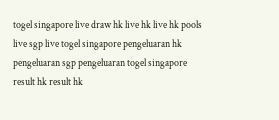togel singapore live draw hk live hk live hk pools live sgp live togel singapore pengeluaran hk pengeluaran sgp pengeluaran togel singapore result hk result hk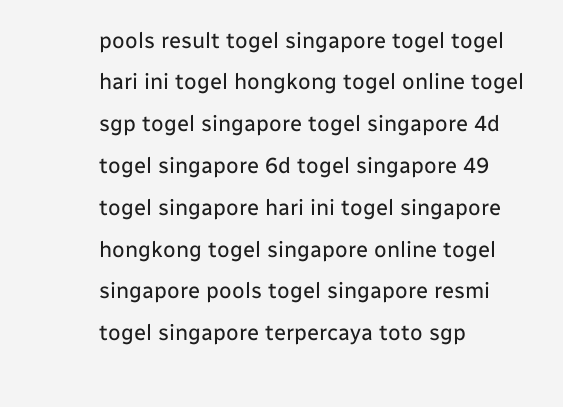pools result togel singapore togel togel hari ini togel hongkong togel online togel sgp togel singapore togel singapore 4d togel singapore 6d togel singapore 49 togel singapore hari ini togel singapore hongkong togel singapore online togel singapore pools togel singapore resmi togel singapore terpercaya toto sgp